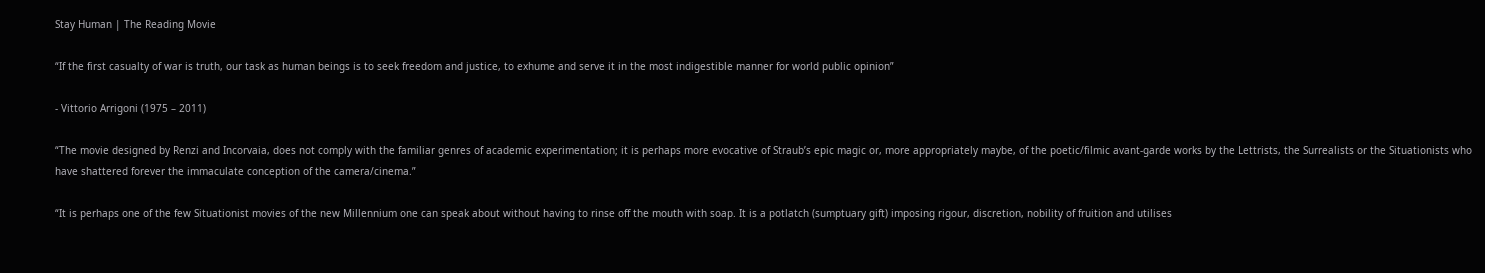Stay Human | The Reading Movie

“If the first casualty of war is truth, our task as human beings is to seek freedom and justice, to exhume and serve it in the most indigestible manner for world public opinion”

- Vittorio Arrigoni (1975 – 2011)

“The movie designed by Renzi and Incorvaia, does not comply with the familiar genres of academic experimentation; it is perhaps more evocative of Straub’s epic magic or, more appropriately maybe, of the poetic/filmic avant-garde works by the Lettrists, the Surrealists or the Situationists who have shattered forever the immaculate conception of the camera/cinema.”

“It is perhaps one of the few Situationist movies of the new Millennium one can speak about without having to rinse off the mouth with soap. It is a potlatch (sumptuary gift) imposing rigour, discretion, nobility of fruition and utilises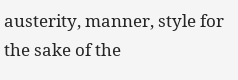austerity, manner, style for the sake of the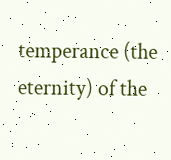temperance (the eternity) of the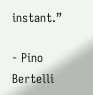instant.”

- Pino Bertelli